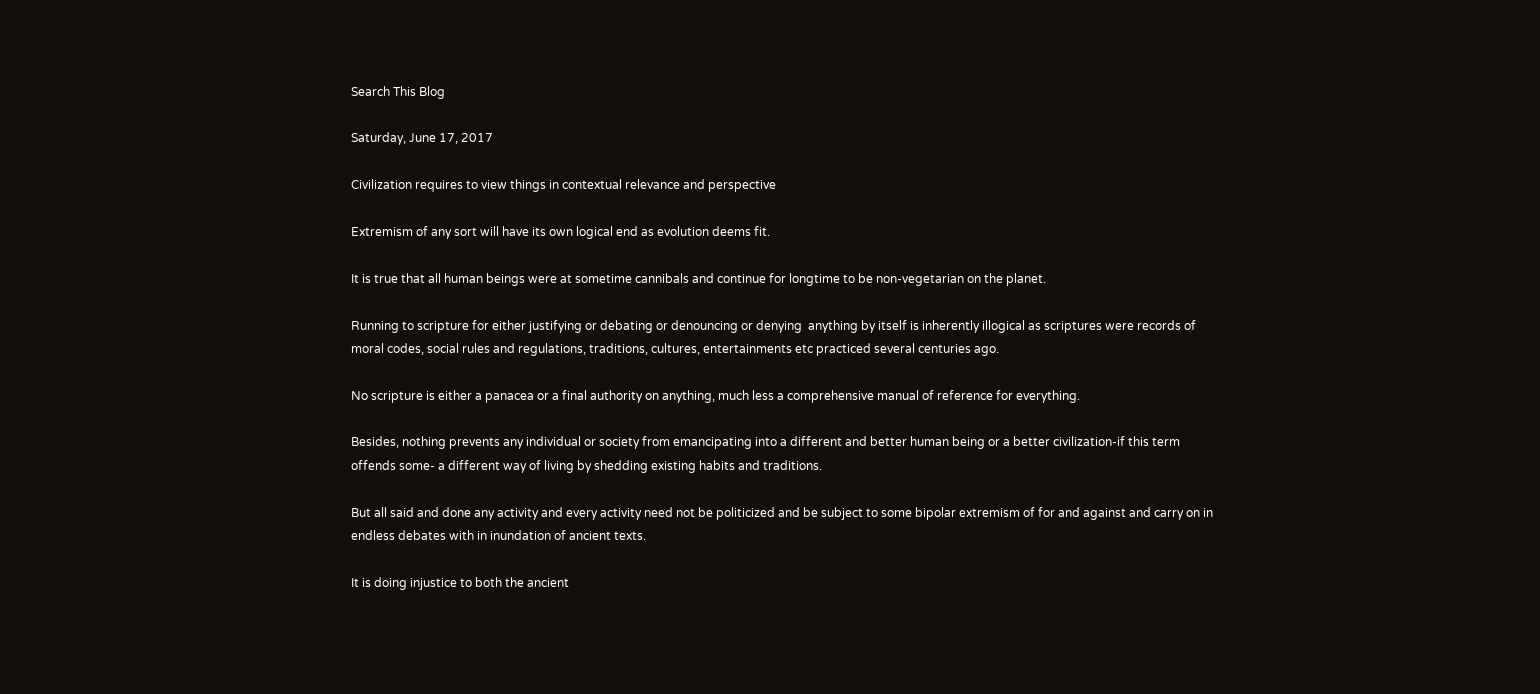Search This Blog

Saturday, June 17, 2017

Civilization requires to view things in contextual relevance and perspective

Extremism of any sort will have its own logical end as evolution deems fit.

It is true that all human beings were at sometime cannibals and continue for longtime to be non-vegetarian on the planet.

Running to scripture for either justifying or debating or denouncing or denying  anything by itself is inherently illogical as scriptures were records of moral codes, social rules and regulations, traditions, cultures, entertainments etc practiced several centuries ago.

No scripture is either a panacea or a final authority on anything, much less a comprehensive manual of reference for everything.

Besides, nothing prevents any individual or society from emancipating into a different and better human being or a better civilization-if this term offends some- a different way of living by shedding existing habits and traditions.

But all said and done any activity and every activity need not be politicized and be subject to some bipolar extremism of for and against and carry on in endless debates with in inundation of ancient texts.

It is doing injustice to both the ancient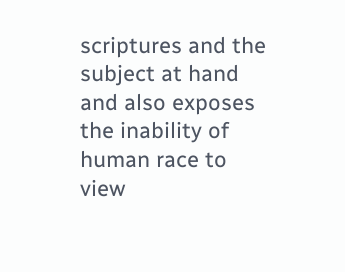scriptures and the subject at hand and also exposes the inability of human race to view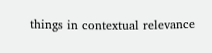things in contextual relevance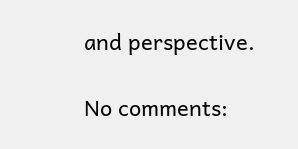and perspective.

No comments: